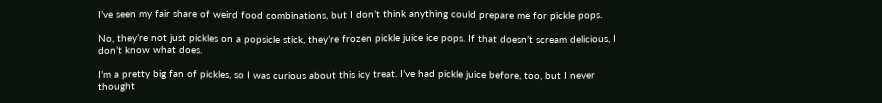I’ve seen my fair share of weird food combinations, but I don’t think anything could prepare me for pickle pops.

No, they’re not just pickles on a popsicle stick, they’re frozen pickle juice ice pops. If that doesn’t scream delicious, I don’t know what does.

I’m a pretty big fan of pickles, so I was curious about this icy treat. I’ve had pickle juice before, too, but I never thought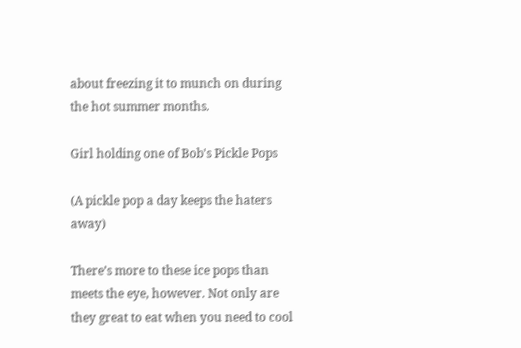about freezing it to munch on during the hot summer months.

Girl holding one of Bob's Pickle Pops

(A pickle pop a day keeps the haters away)

There’s more to these ice pops than meets the eye, however. Not only are they great to eat when you need to cool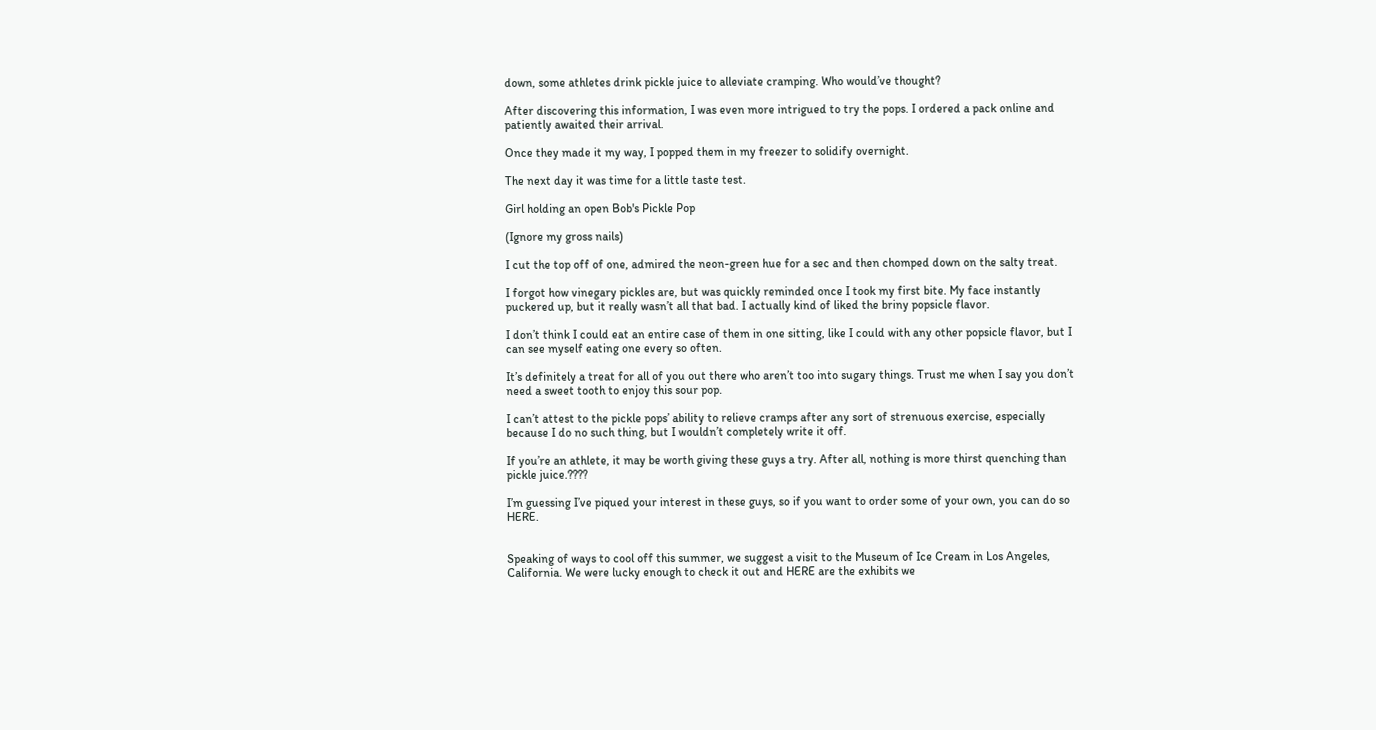down, some athletes drink pickle juice to alleviate cramping. Who would’ve thought?

After discovering this information, I was even more intrigued to try the pops. I ordered a pack online and patiently awaited their arrival.

Once they made it my way, I popped them in my freezer to solidify overnight.

The next day it was time for a little taste test.

Girl holding an open Bob's Pickle Pop

(Ignore my gross nails)

I cut the top off of one, admired the neon-green hue for a sec and then chomped down on the salty treat.

I forgot how vinegary pickles are, but was quickly reminded once I took my first bite. My face instantly puckered up, but it really wasn’t all that bad. I actually kind of liked the briny popsicle flavor.

I don’t think I could eat an entire case of them in one sitting, like I could with any other popsicle flavor, but I can see myself eating one every so often.

It’s definitely a treat for all of you out there who aren’t too into sugary things. Trust me when I say you don’t need a sweet tooth to enjoy this sour pop.

I can’t attest to the pickle pops’ ability to relieve cramps after any sort of strenuous exercise, especially because I do no such thing, but I wouldn’t completely write it off.

If you’re an athlete, it may be worth giving these guys a try. After all, nothing is more thirst quenching than pickle juice.????

I’m guessing I’ve piqued your interest in these guys, so if you want to order some of your own, you can do so HERE.


Speaking of ways to cool off this summer, we suggest a visit to the Museum of Ice Cream in Los Angeles, California. We were lucky enough to check it out and HERE are the exhibits we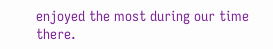enjoyed the most during our time there.